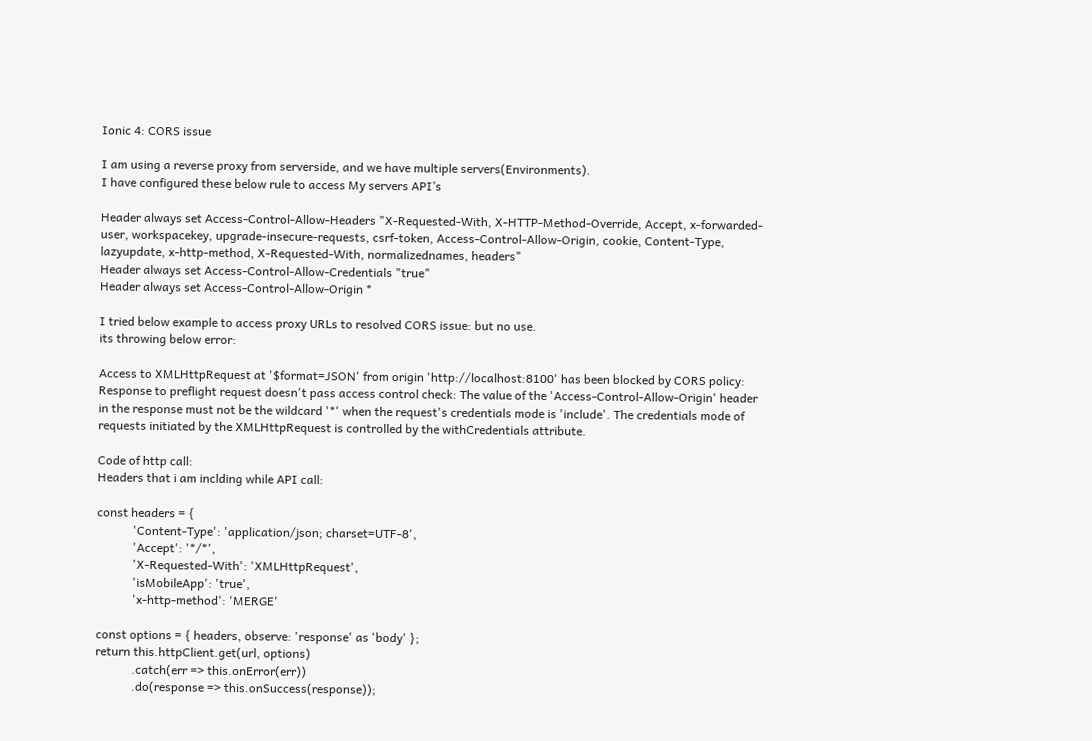Ionic 4: CORS issue

I am using a reverse proxy from serverside, and we have multiple servers(Environments).
I have configured these below rule to access My servers API’s

Header always set Access-Control-Allow-Headers "X-Requested-With, X-HTTP-Method-Override, Accept, x-forwarded-user, workspacekey, upgrade-insecure-requests, csrf-token, Access-Control-Allow-Origin, cookie, Content-Type, lazyupdate, x-http-method, X-Requested-With, normalizednames, headers"
Header always set Access-Control-Allow-Credentials "true"
Header always set Access-Control-Allow-Origin *

I tried below example to access proxy URLs to resolved CORS issue: but no use.
its throwing below error:

Access to XMLHttpRequest at '$format=JSON' from origin 'http://localhost:8100' has been blocked by CORS policy: Response to preflight request doesn't pass access control check: The value of the 'Access-Control-Allow-Origin' header in the response must not be the wildcard '*' when the request's credentials mode is 'include'. The credentials mode of requests initiated by the XMLHttpRequest is controlled by the withCredentials attribute.

Code of http call:
Headers that i am inclding while API call:

const headers = {
            'Content-Type': 'application/json; charset=UTF-8',
            'Accept': '*/*',
            'X-Requested-With': 'XMLHttpRequest',
            'isMobileApp': 'true',
            'x-http-method': 'MERGE'

const options = { headers, observe: 'response' as 'body' };
return this.httpClient.get(url, options)
            .catch(err => this.onError(err))
            .do(response => this.onSuccess(response));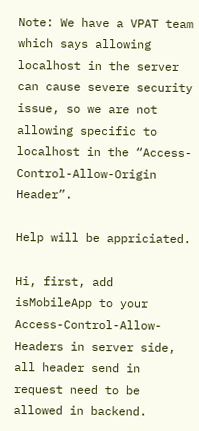Note: We have a VPAT team which says allowing localhost in the server can cause severe security issue, so we are not allowing specific to localhost in the “Access-Control-Allow-Origin Header”.

Help will be appriciated.

Hi, first, add isMobileApp to your Access-Control-Allow-Headers in server side, all header send in request need to be allowed in backend.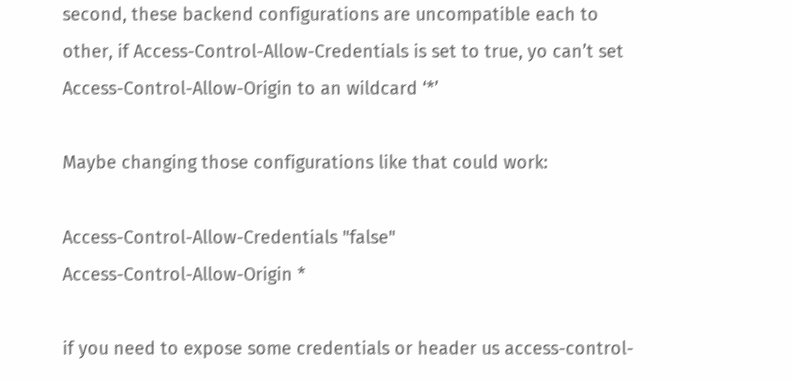second, these backend configurations are uncompatible each to other, if Access-Control-Allow-Credentials is set to true, yo can’t set Access-Control-Allow-Origin to an wildcard ‘*’

Maybe changing those configurations like that could work:

Access-Control-Allow-Credentials "false"
Access-Control-Allow-Origin *

if you need to expose some credentials or header us access-control-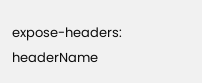expose-headers: headerName